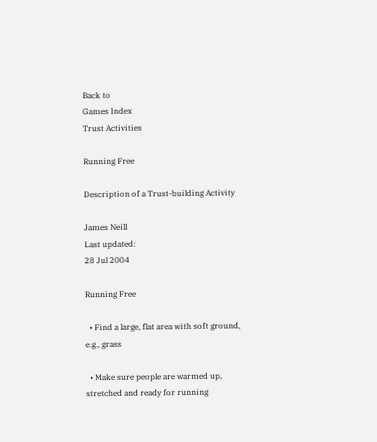Back to
Games Index
Trust Activities

Running Free

Description of a Trust-building Activity

James Neill
Last updated:
28 Jul 2004

Running Free

  • Find a large, flat area with soft ground, e.g., grass

  • Make sure people are warmed up, stretched and ready for running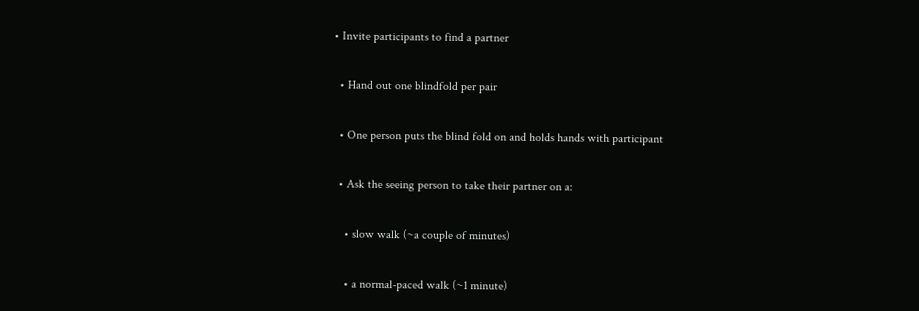• Invite participants to find a partner

  • Hand out one blindfold per pair

  • One person puts the blind fold on and holds hands with participant

  • Ask the seeing person to take their partner on a:

    • slow walk (~a couple of minutes)

    • a normal-paced walk (~1 minute)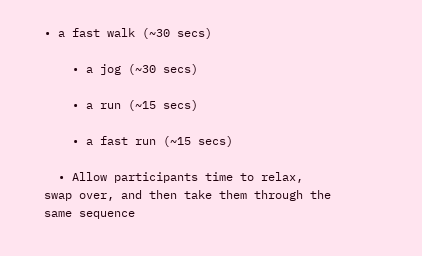• a fast walk (~30 secs)

    • a jog (~30 secs)

    • a run (~15 secs)

    • a fast run (~15 secs)

  • Allow participants time to relax, swap over, and then take them through the same sequence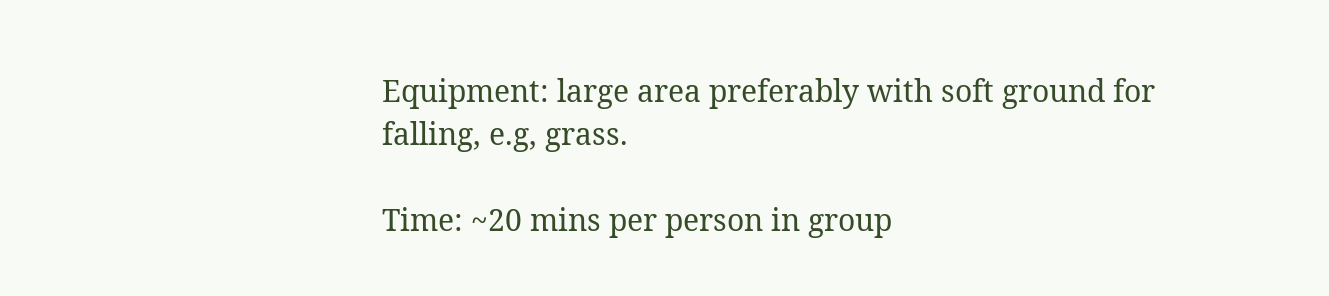Equipment: large area preferably with soft ground for falling, e.g, grass.

Time: ~20 mins per person in group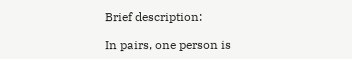Brief description:

In pairs, one person is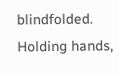blindfolded.  Holding hands,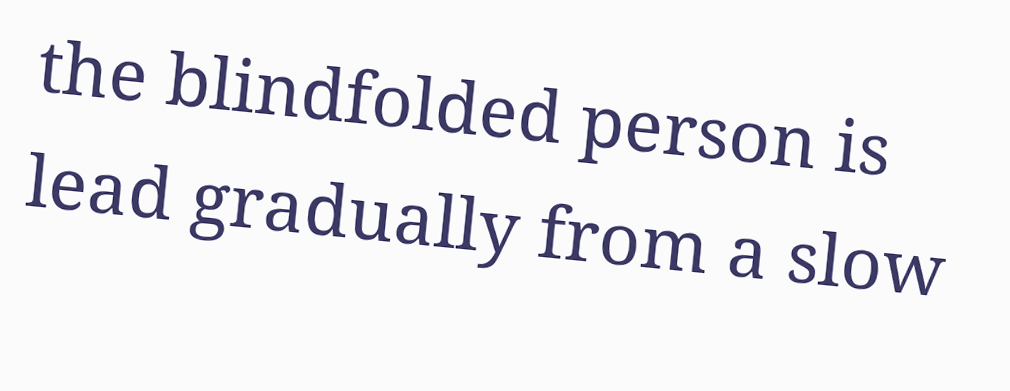the blindfolded person is lead gradually from a slow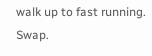walk up to fast running.  Swap.